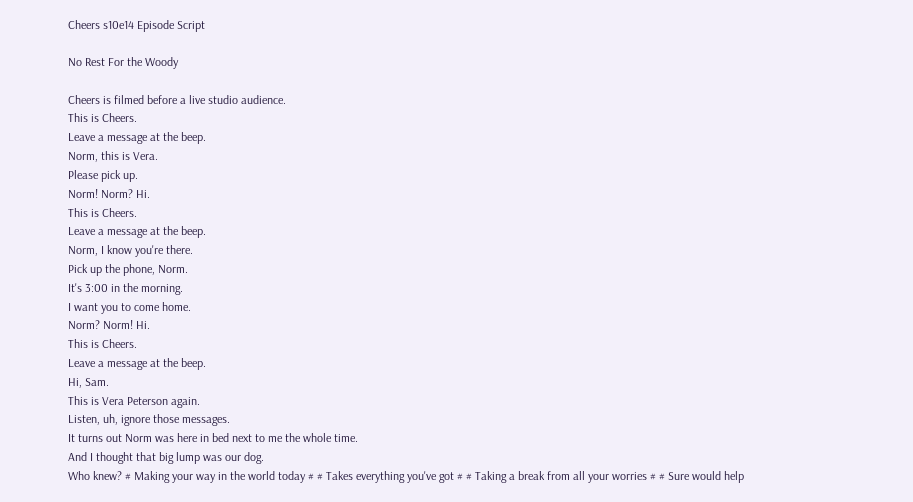Cheers s10e14 Episode Script

No Rest For the Woody

Cheers is filmed before a live studio audience.
This is Cheers.
Leave a message at the beep.
Norm, this is Vera.
Please pick up.
Norm! Norm? Hi.
This is Cheers.
Leave a message at the beep.
Norm, I know you're there.
Pick up the phone, Norm.
It's 3:00 in the morning.
I want you to come home.
Norm? Norm! Hi.
This is Cheers.
Leave a message at the beep.
Hi, Sam.
This is Vera Peterson again.
Listen, uh, ignore those messages.
It turns out Norm was here in bed next to me the whole time.
And I thought that big lump was our dog.
Who knew? # Making your way in the world today # # Takes everything you've got # # Taking a break from all your worries # # Sure would help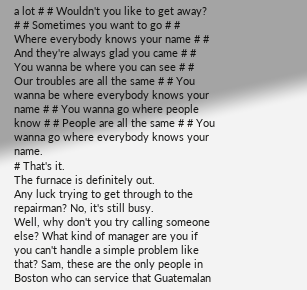a lot # # Wouldn't you like to get away? # # Sometimes you want to go # # Where everybody knows your name # # And they're always glad you came # # You wanna be where you can see # # Our troubles are all the same # # You wanna be where everybody knows your name # # You wanna go where people know # # People are all the same # # You wanna go where everybody knows your name.
# That's it.
The furnace is definitely out.
Any luck trying to get through to the repairman? No, it's still busy.
Well, why don't you try calling someone else? What kind of manager are you if you can't handle a simple problem like that? Sam, these are the only people in Boston who can service that Guatemalan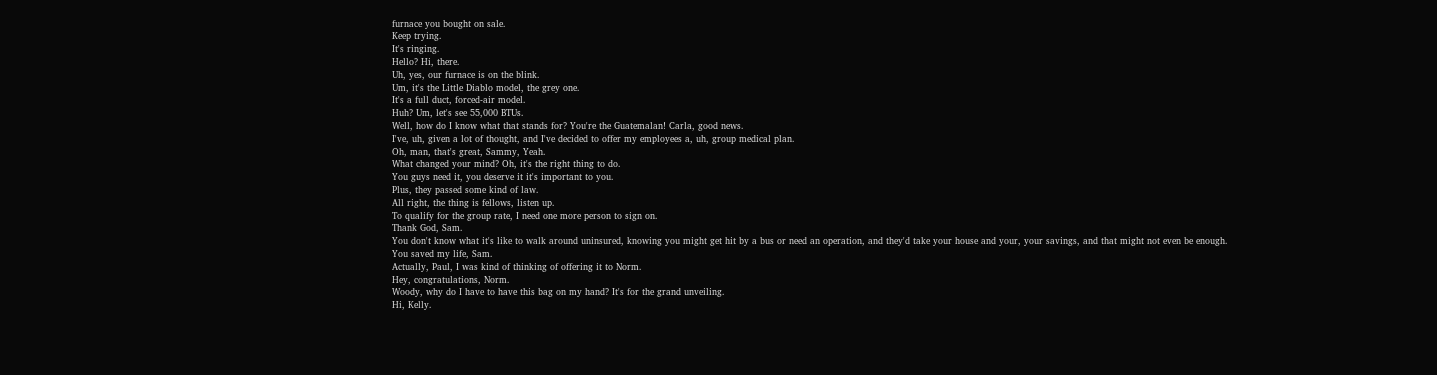furnace you bought on sale.
Keep trying.
It's ringing.
Hello? Hi, there.
Uh, yes, our furnace is on the blink.
Um, it's the Little Diablo model, the grey one.
It's a full duct, forced-air model.
Huh? Um, let's see 55,000 BTUs.
Well, how do I know what that stands for? You're the Guatemalan! Carla, good news.
I've, uh, given a lot of thought, and I've decided to offer my employees a, uh, group medical plan.
Oh, man, that's great, Sammy, Yeah.
What changed your mind? Oh, it's the right thing to do.
You guys need it, you deserve it it's important to you.
Plus, they passed some kind of law.
All right, the thing is fellows, listen up.
To qualify for the group rate, I need one more person to sign on.
Thank God, Sam.
You don't know what it's like to walk around uninsured, knowing you might get hit by a bus or need an operation, and they'd take your house and your, your savings, and that might not even be enough.
You saved my life, Sam.
Actually, Paul, I was kind of thinking of offering it to Norm.
Hey, congratulations, Norm.
Woody, why do I have to have this bag on my hand? It's for the grand unveiling.
Hi, Kelly.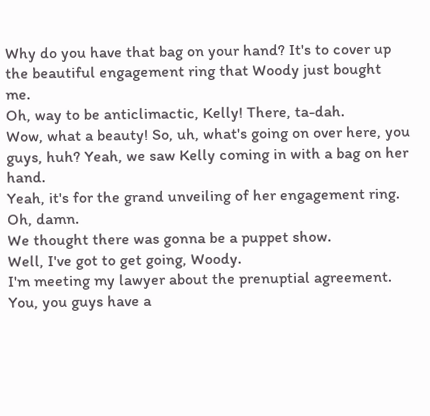Why do you have that bag on your hand? It's to cover up the beautiful engagement ring that Woody just bought me.
Oh, way to be anticlimactic, Kelly! There, ta-dah.
Wow, what a beauty! So, uh, what's going on over here, you guys, huh? Yeah, we saw Kelly coming in with a bag on her hand.
Yeah, it's for the grand unveiling of her engagement ring.
Oh, damn.
We thought there was gonna be a puppet show.
Well, I've got to get going, Woody.
I'm meeting my lawyer about the prenuptial agreement.
You, you guys have a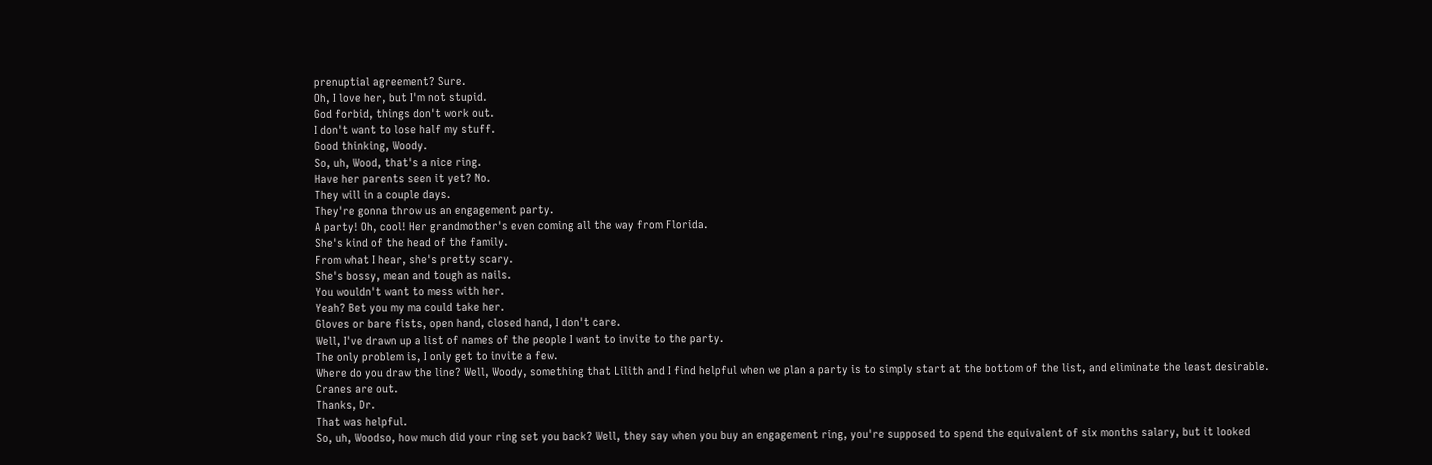prenuptial agreement? Sure.
Oh, I love her, but I'm not stupid.
God forbid, things don't work out.
I don't want to lose half my stuff.
Good thinking, Woody.
So, uh, Wood, that's a nice ring.
Have her parents seen it yet? No.
They will in a couple days.
They're gonna throw us an engagement party.
A party! Oh, cool! Her grandmother's even coming all the way from Florida.
She's kind of the head of the family.
From what I hear, she's pretty scary.
She's bossy, mean and tough as nails.
You wouldn't want to mess with her.
Yeah? Bet you my ma could take her.
Gloves or bare fists, open hand, closed hand, I don't care.
Well, I've drawn up a list of names of the people I want to invite to the party.
The only problem is, I only get to invite a few.
Where do you draw the line? Well, Woody, something that Lilith and I find helpful when we plan a party is to simply start at the bottom of the list, and eliminate the least desirable.
Cranes are out.
Thanks, Dr.
That was helpful.
So, uh, Woodso, how much did your ring set you back? Well, they say when you buy an engagement ring, you're supposed to spend the equivalent of six months salary, but it looked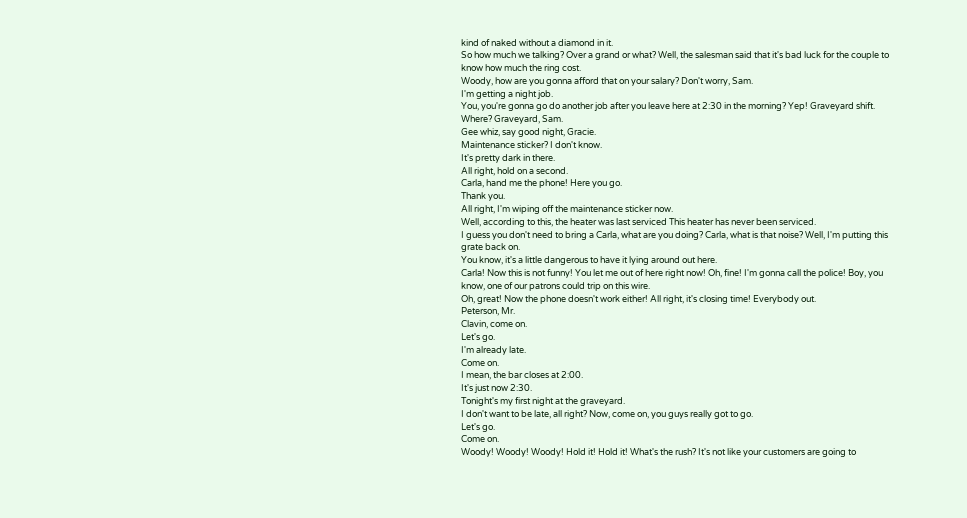kind of naked without a diamond in it.
So how much we talking? Over a grand or what? Well, the salesman said that it's bad luck for the couple to know how much the ring cost.
Woody, how are you gonna afford that on your salary? Don't worry, Sam.
I'm getting a night job.
You, you're gonna go do another job after you leave here at 2:30 in the morning? Yep! Graveyard shift.
Where? Graveyard, Sam.
Gee whiz, say good night, Gracie.
Maintenance sticker? I don't know.
It's pretty dark in there.
All right, hold on a second.
Carla, hand me the phone! Here you go.
Thank you.
All right, I'm wiping off the maintenance sticker now.
Well, according to this, the heater was last serviced This heater has never been serviced.
I guess you don't need to bring a Carla, what are you doing? Carla, what is that noise? Well, I'm putting this grate back on.
You know, it's a little dangerous to have it lying around out here.
Carla! Now this is not funny! You let me out of here right now! Oh, fine! I'm gonna call the police! Boy, you know, one of our patrons could trip on this wire.
Oh, great! Now the phone doesn't work either! All right, it's closing time! Everybody out.
Peterson, Mr.
Clavin, come on.
Let's go.
I'm already late.
Come on.
I mean, the bar closes at 2:00.
It's just now 2:30.
Tonight's my first night at the graveyard.
I don't want to be late, all right? Now, come on, you guys really got to go.
Let's go.
Come on.
Woody! Woody! Woody! Hold it! Hold it! What's the rush? It's not like your customers are going to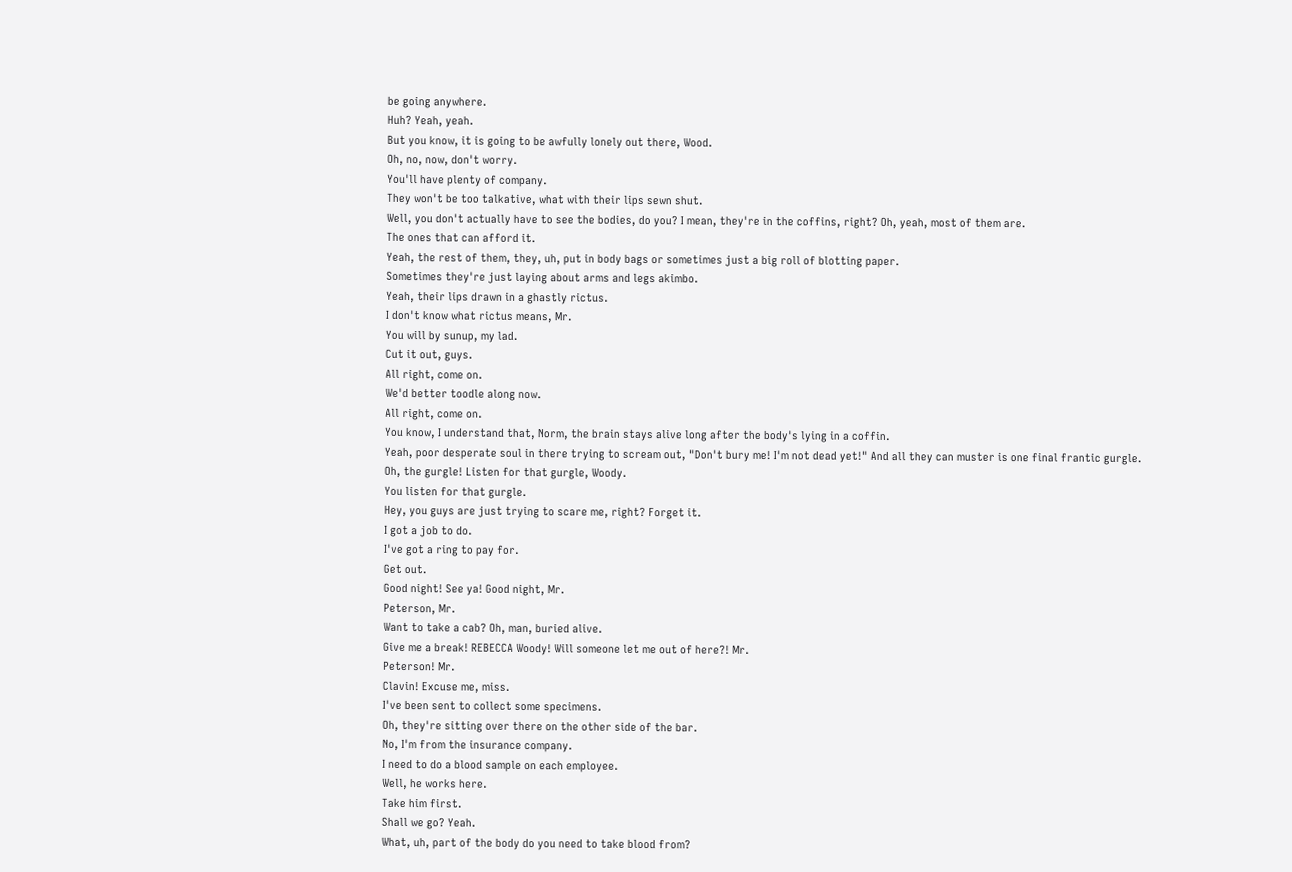be going anywhere.
Huh? Yeah, yeah.
But you know, it is going to be awfully lonely out there, Wood.
Oh, no, now, don't worry.
You'll have plenty of company.
They won't be too talkative, what with their lips sewn shut.
Well, you don't actually have to see the bodies, do you? I mean, they're in the coffins, right? Oh, yeah, most of them are.
The ones that can afford it.
Yeah, the rest of them, they, uh, put in body bags or sometimes just a big roll of blotting paper.
Sometimes they're just laying about arms and legs akimbo.
Yeah, their lips drawn in a ghastly rictus.
I don't know what rictus means, Mr.
You will by sunup, my lad.
Cut it out, guys.
All right, come on.
We'd better toodle along now.
All right, come on.
You know, I understand that, Norm, the brain stays alive long after the body's lying in a coffin.
Yeah, poor desperate soul in there trying to scream out, "Don't bury me! I'm not dead yet!" And all they can muster is one final frantic gurgle.
Oh, the gurgle! Listen for that gurgle, Woody.
You listen for that gurgle.
Hey, you guys are just trying to scare me, right? Forget it.
I got a job to do.
I've got a ring to pay for.
Get out.
Good night! See ya! Good night, Mr.
Peterson, Mr.
Want to take a cab? Oh, man, buried alive.
Give me a break! REBECCA Woody! Will someone let me out of here?! Mr.
Peterson! Mr.
Clavin! Excuse me, miss.
I've been sent to collect some specimens.
Oh, they're sitting over there on the other side of the bar.
No, I'm from the insurance company.
I need to do a blood sample on each employee.
Well, he works here.
Take him first.
Shall we go? Yeah.
What, uh, part of the body do you need to take blood from?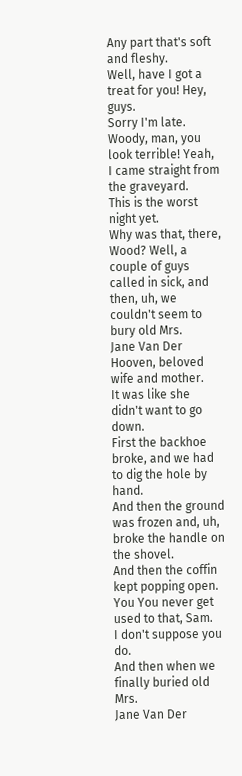Any part that's soft and fleshy.
Well, have I got a treat for you! Hey, guys.
Sorry I'm late.
Woody, man, you look terrible! Yeah, I came straight from the graveyard.
This is the worst night yet.
Why was that, there, Wood? Well, a couple of guys called in sick, and then, uh, we couldn't seem to bury old Mrs.
Jane Van Der Hooven, beloved wife and mother.
It was like she didn't want to go down.
First the backhoe broke, and we had to dig the hole by hand.
And then the ground was frozen and, uh, broke the handle on the shovel.
And then the coffin kept popping open.
You You never get used to that, Sam.
I don't suppose you do.
And then when we finally buried old Mrs.
Jane Van Der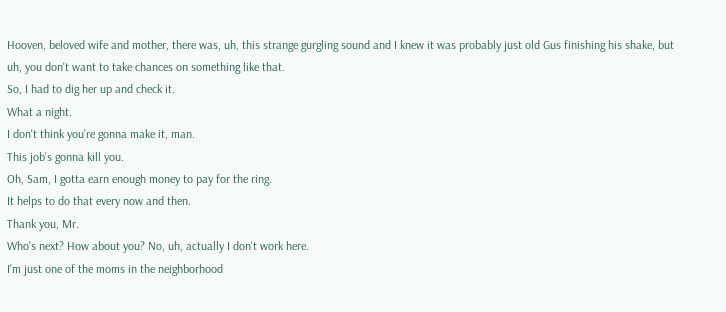Hooven, beloved wife and mother, there was, uh, this strange gurgling sound and I knew it was probably just old Gus finishing his shake, but uh, you don't want to take chances on something like that.
So, I had to dig her up and check it.
What a night.
I don't think you're gonna make it, man.
This job's gonna kill you.
Oh, Sam, I gotta earn enough money to pay for the ring.
It helps to do that every now and then.
Thank you, Mr.
Who's next? How about you? No, uh, actually I don't work here.
I'm just one of the moms in the neighborhood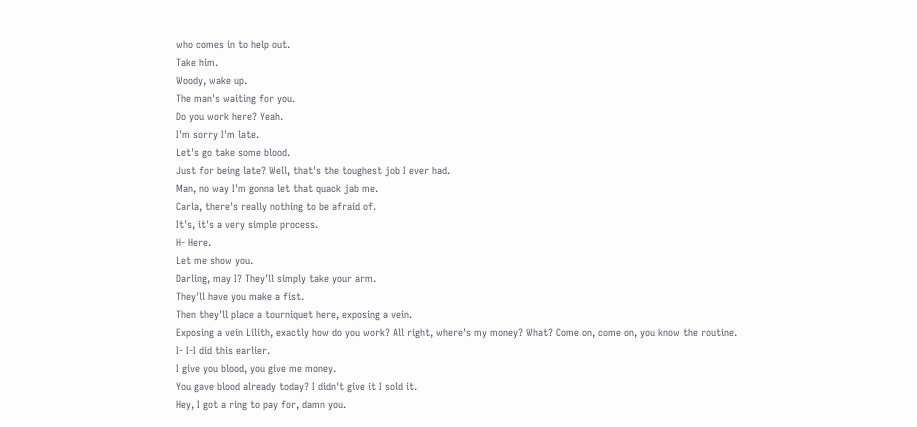who comes in to help out.
Take him.
Woody, wake up.
The man's waiting for you.
Do you work here? Yeah.
I'm sorry I'm late.
Let's go take some blood.
Just for being late? Well, that's the toughest job I ever had.
Man, no way I'm gonna let that quack jab me.
Carla, there's really nothing to be afraid of.
It's, it's a very simple process.
H- Here.
Let me show you.
Darling, may I? They'll simply take your arm.
They'll have you make a fist.
Then they'll place a tourniquet here, exposing a vein.
Exposing a vein Lilith, exactly how do you work? All right, where's my money? What? Come on, come on, you know the routine.
I- I-I did this earlier.
I give you blood, you give me money.
You gave blood already today? I didn't give it I sold it.
Hey, I got a ring to pay for, damn you.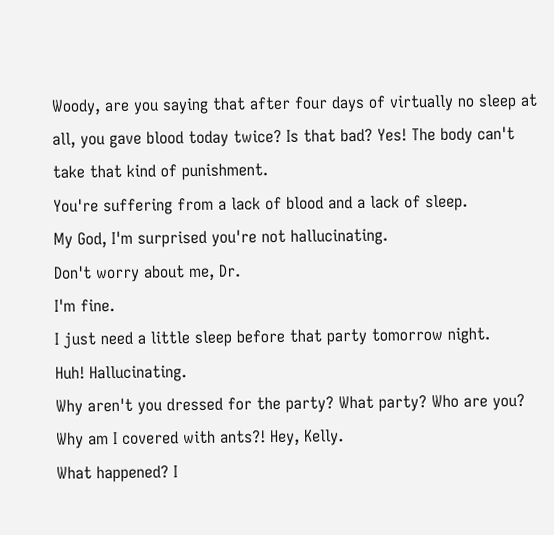Woody, are you saying that after four days of virtually no sleep at all, you gave blood today twice? Is that bad? Yes! The body can't take that kind of punishment.
You're suffering from a lack of blood and a lack of sleep.
My God, I'm surprised you're not hallucinating.
Don't worry about me, Dr.
I'm fine.
I just need a little sleep before that party tomorrow night.
Huh! Hallucinating.
Why aren't you dressed for the party? What party? Who are you? Why am I covered with ants?! Hey, Kelly.
What happened? I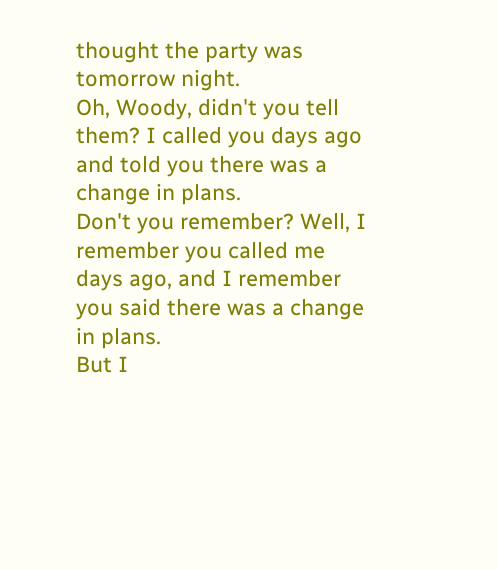thought the party was tomorrow night.
Oh, Woody, didn't you tell them? I called you days ago and told you there was a change in plans.
Don't you remember? Well, I remember you called me days ago, and I remember you said there was a change in plans.
But I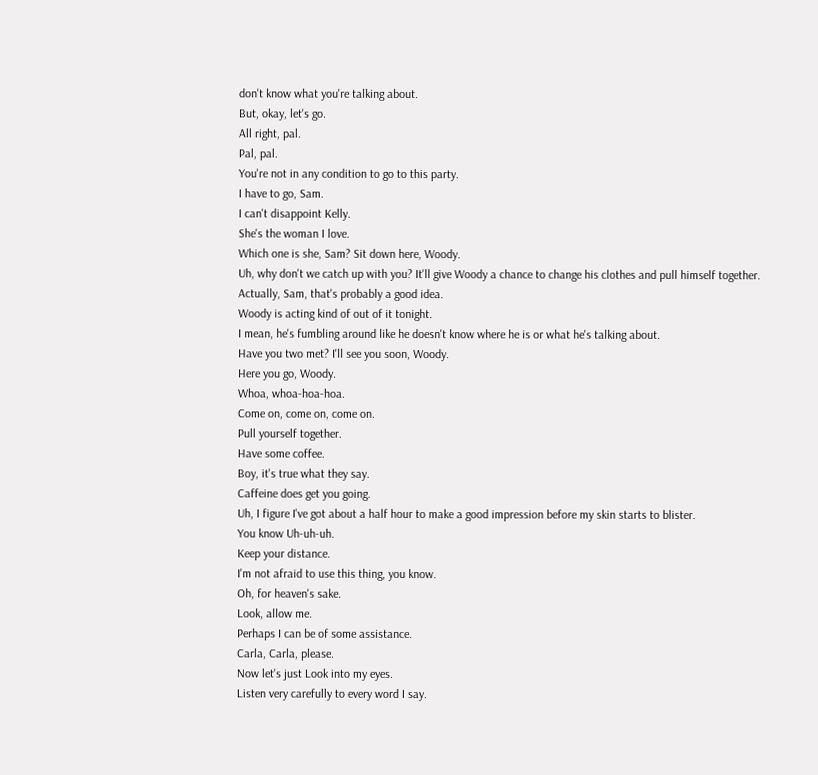don't know what you're talking about.
But, okay, let's go.
All right, pal.
Pal, pal.
You're not in any condition to go to this party.
I have to go, Sam.
I can't disappoint Kelly.
She's the woman I love.
Which one is she, Sam? Sit down here, Woody.
Uh, why don't we catch up with you? It'll give Woody a chance to change his clothes and pull himself together.
Actually, Sam, that's probably a good idea.
Woody is acting kind of out of it tonight.
I mean, he's fumbling around like he doesn't know where he is or what he's talking about.
Have you two met? I'll see you soon, Woody.
Here you go, Woody.
Whoa, whoa-hoa-hoa.
Come on, come on, come on.
Pull yourself together.
Have some coffee.
Boy, it's true what they say.
Caffeine does get you going.
Uh, I figure I've got about a half hour to make a good impression before my skin starts to blister.
You know Uh-uh-uh.
Keep your distance.
I'm not afraid to use this thing, you know.
Oh, for heaven's sake.
Look, allow me.
Perhaps I can be of some assistance.
Carla, Carla, please.
Now let's just Look into my eyes.
Listen very carefully to every word I say.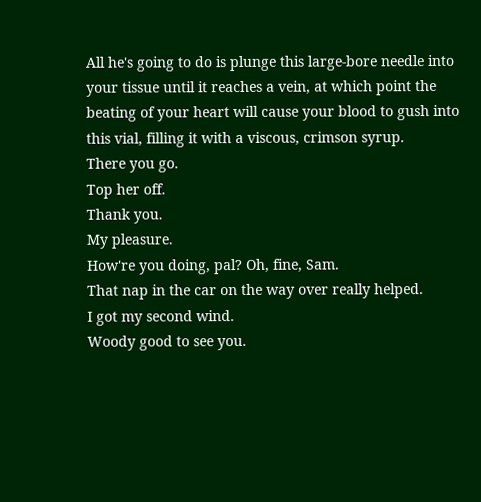All he's going to do is plunge this large-bore needle into your tissue until it reaches a vein, at which point the beating of your heart will cause your blood to gush into this vial, filling it with a viscous, crimson syrup.
There you go.
Top her off.
Thank you.
My pleasure.
How're you doing, pal? Oh, fine, Sam.
That nap in the car on the way over really helped.
I got my second wind.
Woody good to see you.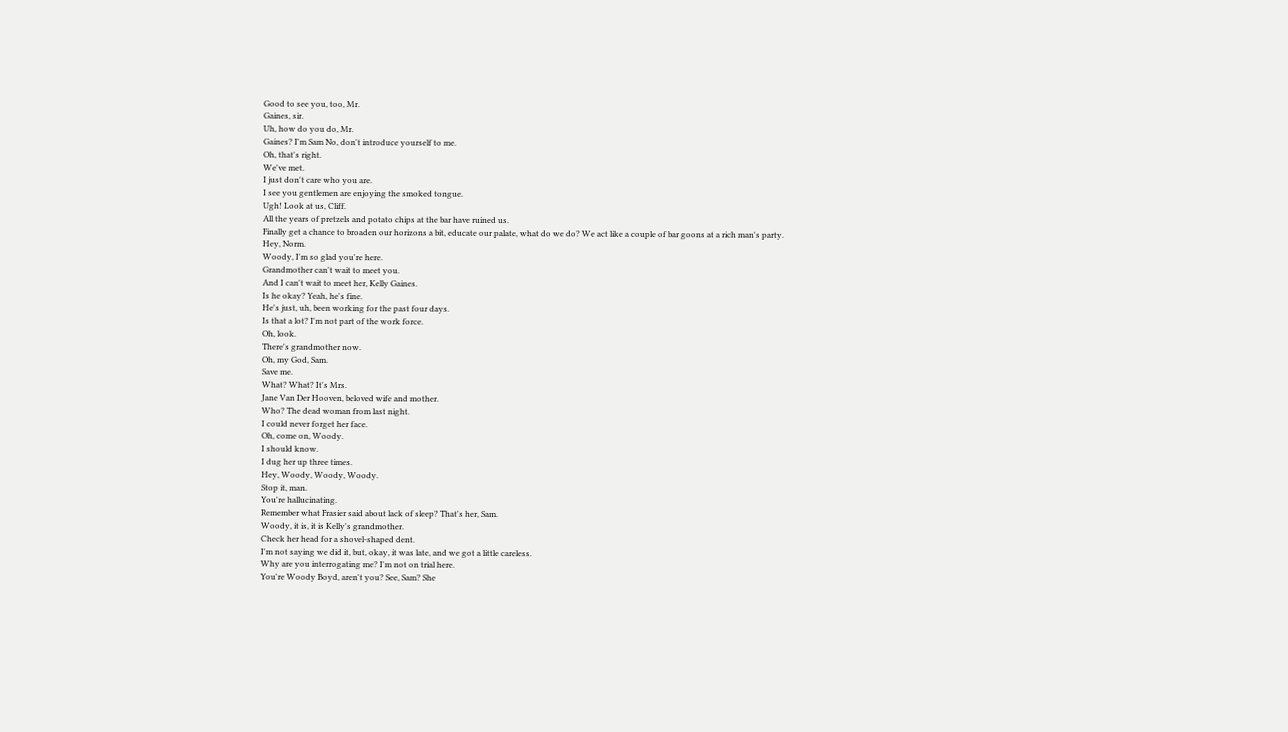Good to see you, too, Mr.
Gaines, sir.
Uh, how do you do, Mr.
Gaines? I'm Sam No, don't introduce yourself to me.
Oh, that's right.
We've met.
I just don't care who you are.
I see you gentlemen are enjoying the smoked tongue.
Ugh! Look at us, Cliff.
All the years of pretzels and potato chips at the bar have ruined us.
Finally get a chance to broaden our horizons a bit, educate our palate, what do we do? We act like a couple of bar goons at a rich man's party.
Hey, Norm.
Woody, I'm so glad you're here.
Grandmother can't wait to meet you.
And I can't wait to meet her, Kelly Gaines.
Is he okay? Yeah, he's fine.
He's just, uh, been working for the past four days.
Is that a lot? I'm not part of the work force.
Oh, look.
There's grandmother now.
Oh, my God, Sam.
Save me.
What? What? It's Mrs.
Jane Van Der Hooven, beloved wife and mother.
Who? The dead woman from last night.
I could never forget her face.
Oh, come on, Woody.
I should know.
I dug her up three times.
Hey, Woody, Woody, Woody.
Stop it, man.
You're hallucinating.
Remember what Frasier said about lack of sleep? That's her, Sam.
Woody, it is, it is Kelly's grandmother.
Check her head for a shovel-shaped dent.
I'm not saying we did it, but, okay, it was late, and we got a little careless.
Why are you interrogating me? I'm not on trial here.
You're Woody Boyd, aren't you? See, Sam? She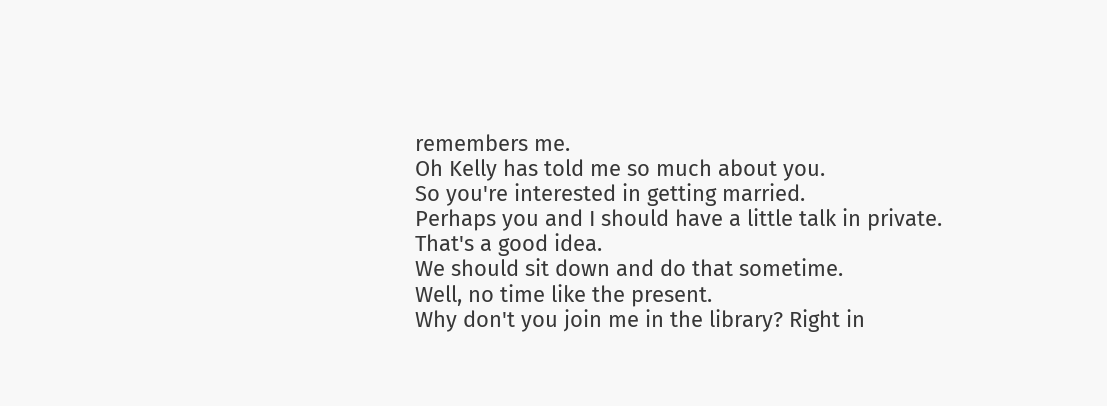remembers me.
Oh Kelly has told me so much about you.
So you're interested in getting married.
Perhaps you and I should have a little talk in private.
That's a good idea.
We should sit down and do that sometime.
Well, no time like the present.
Why don't you join me in the library? Right in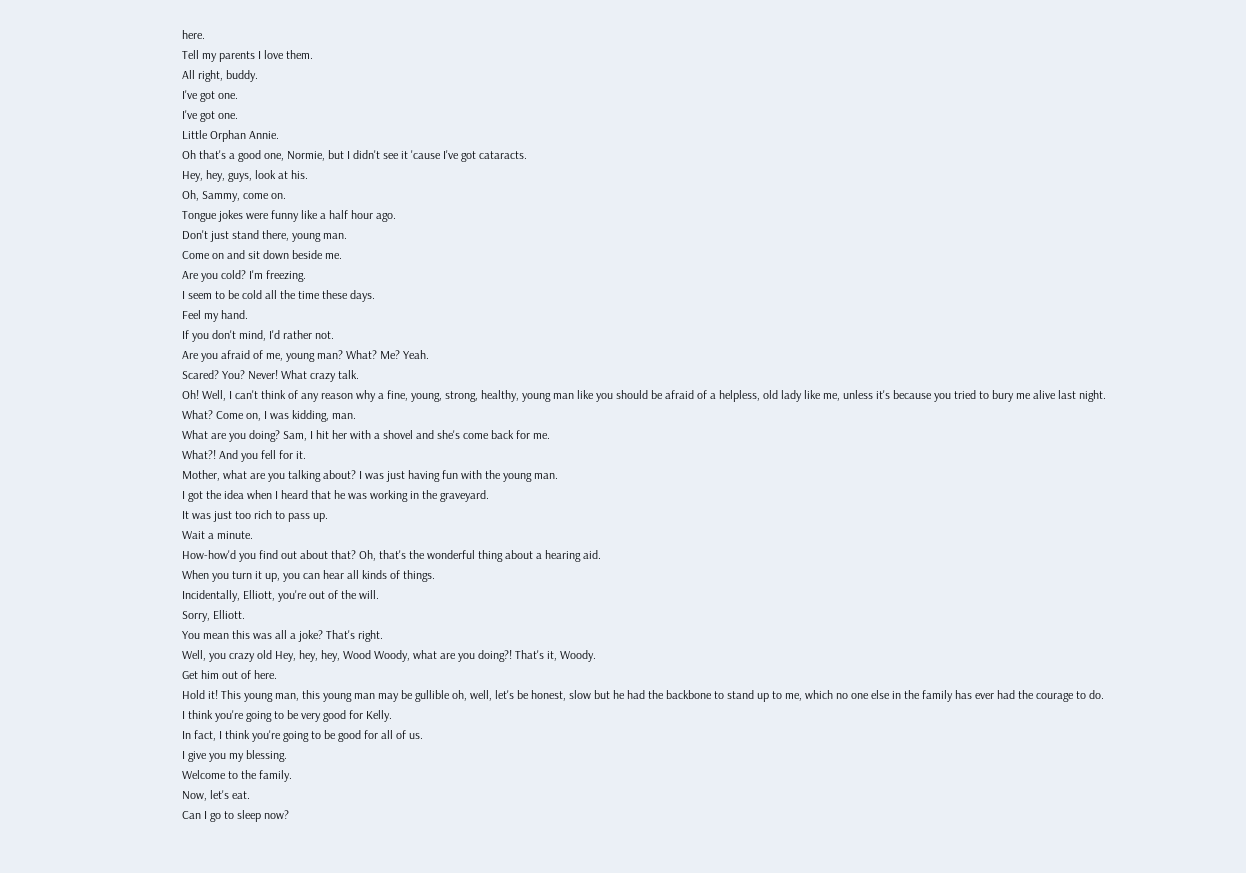here.
Tell my parents I love them.
All right, buddy.
I've got one.
I've got one.
Little Orphan Annie.
Oh that's a good one, Normie, but I didn't see it 'cause I've got cataracts.
Hey, hey, guys, look at his.
Oh, Sammy, come on.
Tongue jokes were funny like a half hour ago.
Don't just stand there, young man.
Come on and sit down beside me.
Are you cold? I'm freezing.
I seem to be cold all the time these days.
Feel my hand.
If you don't mind, I'd rather not.
Are you afraid of me, young man? What? Me? Yeah.
Scared? You? Never! What crazy talk.
Oh! Well, I can't think of any reason why a fine, young, strong, healthy, young man like you should be afraid of a helpless, old lady like me, unless it's because you tried to bury me alive last night.
What? Come on, I was kidding, man.
What are you doing? Sam, I hit her with a shovel and she's come back for me.
What?! And you fell for it.
Mother, what are you talking about? I was just having fun with the young man.
I got the idea when I heard that he was working in the graveyard.
It was just too rich to pass up.
Wait a minute.
How-how'd you find out about that? Oh, that's the wonderful thing about a hearing aid.
When you turn it up, you can hear all kinds of things.
Incidentally, Elliott, you're out of the will.
Sorry, Elliott.
You mean this was all a joke? That's right.
Well, you crazy old Hey, hey, hey, Wood Woody, what are you doing?! That's it, Woody.
Get him out of here.
Hold it! This young man, this young man may be gullible oh, well, let's be honest, slow but he had the backbone to stand up to me, which no one else in the family has ever had the courage to do.
I think you're going to be very good for Kelly.
In fact, I think you're going to be good for all of us.
I give you my blessing.
Welcome to the family.
Now, let's eat.
Can I go to sleep now?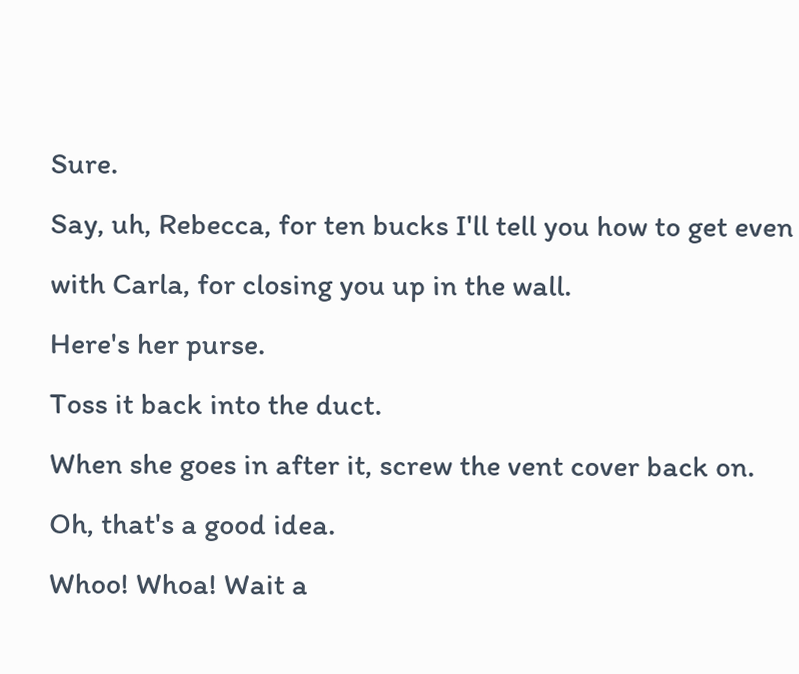Sure.
Say, uh, Rebecca, for ten bucks I'll tell you how to get even with Carla, for closing you up in the wall.
Here's her purse.
Toss it back into the duct.
When she goes in after it, screw the vent cover back on.
Oh, that's a good idea.
Whoo! Whoa! Wait a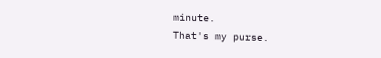minute.
That's my purse.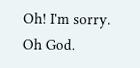Oh! I'm sorry.
Oh God.